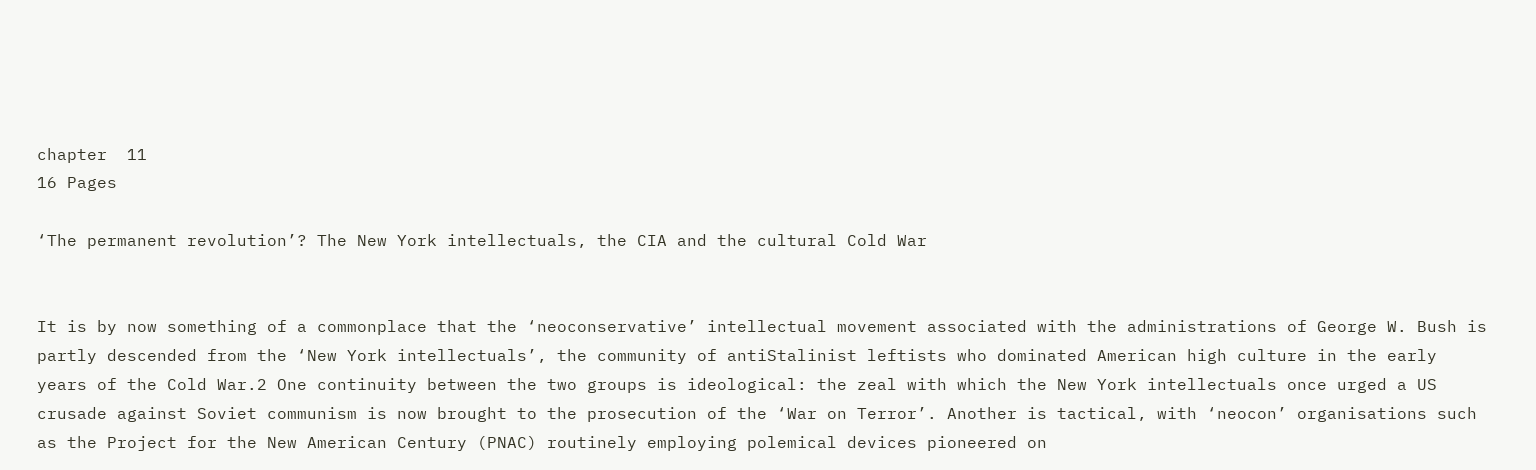chapter  11
16 Pages

‘The permanent revolution’? The New York intellectuals, the CIA and the cultural Cold War


It is by now something of a commonplace that the ‘neoconservative’ intellectual movement associated with the administrations of George W. Bush is partly descended from the ‘New York intellectuals’, the community of antiStalinist leftists who dominated American high culture in the early years of the Cold War.2 One continuity between the two groups is ideological: the zeal with which the New York intellectuals once urged a US crusade against Soviet communism is now brought to the prosecution of the ‘War on Terror’. Another is tactical, with ‘neocon’ organisations such as the Project for the New American Century (PNAC) routinely employing polemical devices pioneered on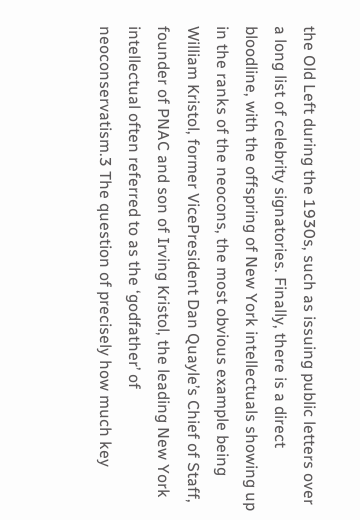the Old Left during the 1930s, such as issuing public letters over a long list of celebrity signatories. Finally, there is a direct bloodline, with the offspring of New York intellectuals showing up in the ranks of the neocons, the most obvious example being William Kristol, former VicePresident Dan Quayle’s Chief of Staff, founder of PNAC and son of Irving Kristol, the leading New York intellectual often referred to as the ‘godfather’ of neoconservatism.3 The question of precisely how much key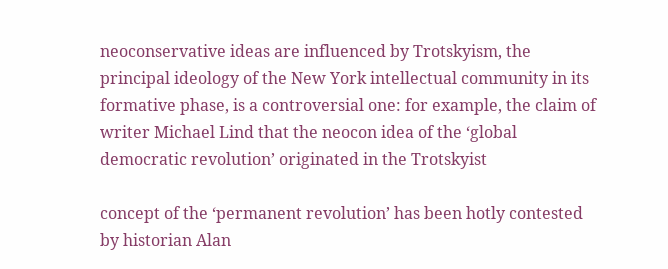neoconservative ideas are influenced by Trotskyism, the principal ideology of the New York intellectual community in its formative phase, is a controversial one: for example, the claim of writer Michael Lind that the neocon idea of the ‘global democratic revolution’ originated in the Trotskyist

concept of the ‘permanent revolution’ has been hotly contested by historian Alan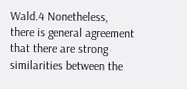Wald.4 Nonetheless, there is general agreement that there are strong similarities between the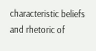characteristic beliefs and rhetoric of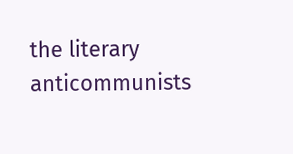the literary anticommunists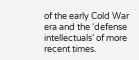of the early Cold War era and the ‘defense intellectuals’ of more recent times.